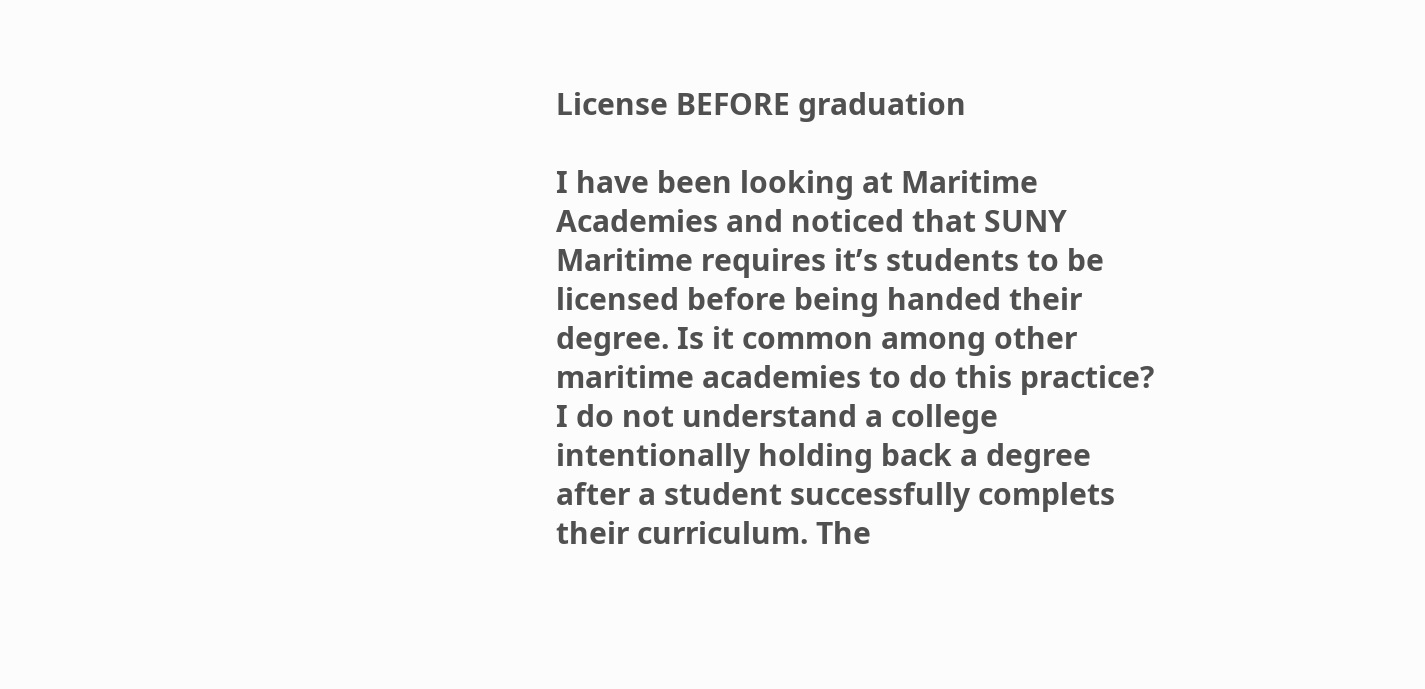License BEFORE graduation

I have been looking at Maritime Academies and noticed that SUNY Maritime requires it’s students to be licensed before being handed their degree. Is it common among other maritime academies to do this practice? I do not understand a college intentionally holding back a degree after a student successfully complets their curriculum. The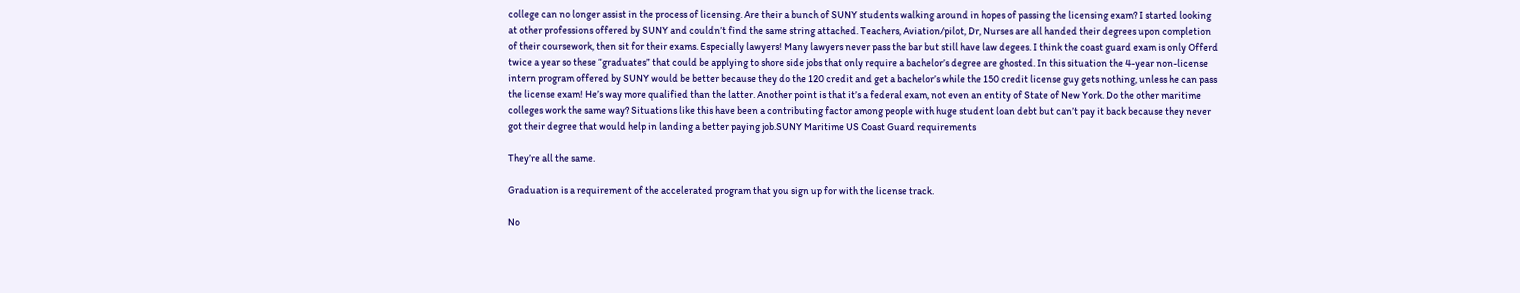college can no longer assist in the process of licensing. Are their a bunch of SUNY students walking around in hopes of passing the licensing exam? I started looking at other professions offered by SUNY and couldn’t find the same string attached. Teachers, Aviation/pilot, Dr, Nurses are all handed their degrees upon completion of their coursework, then sit for their exams. Especially lawyers! Many lawyers never pass the bar but still have law degees. I think the coast guard exam is only Offerd twice a year so these “graduates” that could be applying to shore side jobs that only require a bachelor’s degree are ghosted. In this situation the 4-year non-license intern program offered by SUNY would be better because they do the 120 credit and get a bachelor’s while the 150 credit license guy gets nothing, unless he can pass the license exam! He’s way more qualified than the latter. Another point is that it’s a federal exam, not even an entity of State of New York. Do the other maritime colleges work the same way? Situations like this have been a contributing factor among people with huge student loan debt but can’t pay it back because they never got their degree that would help in landing a better paying job.SUNY Maritime US Coast Guard requirements

They’re all the same.

Graduation is a requirement of the accelerated program that you sign up for with the license track.

No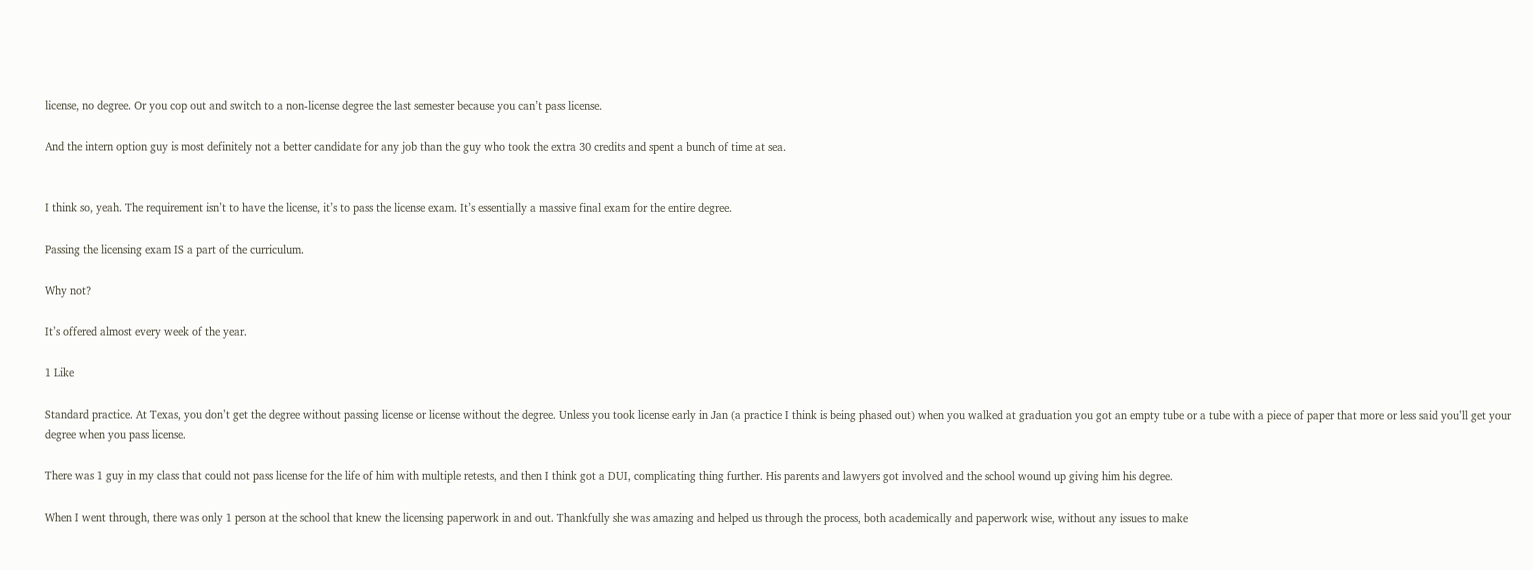license, no degree. Or you cop out and switch to a non-license degree the last semester because you can’t pass license.

And the intern option guy is most definitely not a better candidate for any job than the guy who took the extra 30 credits and spent a bunch of time at sea.


I think so, yeah. The requirement isn’t to have the license, it’s to pass the license exam. It’s essentially a massive final exam for the entire degree.

Passing the licensing exam IS a part of the curriculum.

Why not?

It’s offered almost every week of the year.

1 Like

Standard practice. At Texas, you don’t get the degree without passing license or license without the degree. Unless you took license early in Jan (a practice I think is being phased out) when you walked at graduation you got an empty tube or a tube with a piece of paper that more or less said you’ll get your degree when you pass license.

There was 1 guy in my class that could not pass license for the life of him with multiple retests, and then I think got a DUI, complicating thing further. His parents and lawyers got involved and the school wound up giving him his degree.

When I went through, there was only 1 person at the school that knew the licensing paperwork in and out. Thankfully she was amazing and helped us through the process, both academically and paperwork wise, without any issues to make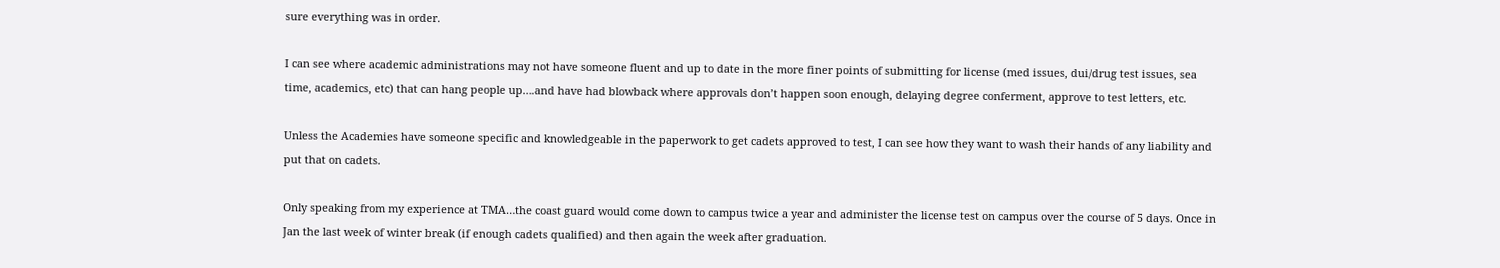sure everything was in order.

I can see where academic administrations may not have someone fluent and up to date in the more finer points of submitting for license (med issues, dui/drug test issues, sea time, academics, etc) that can hang people up….and have had blowback where approvals don’t happen soon enough, delaying degree conferment, approve to test letters, etc.

Unless the Academies have someone specific and knowledgeable in the paperwork to get cadets approved to test, I can see how they want to wash their hands of any liability and put that on cadets.

Only speaking from my experience at TMA…the coast guard would come down to campus twice a year and administer the license test on campus over the course of 5 days. Once in Jan the last week of winter break (if enough cadets qualified) and then again the week after graduation.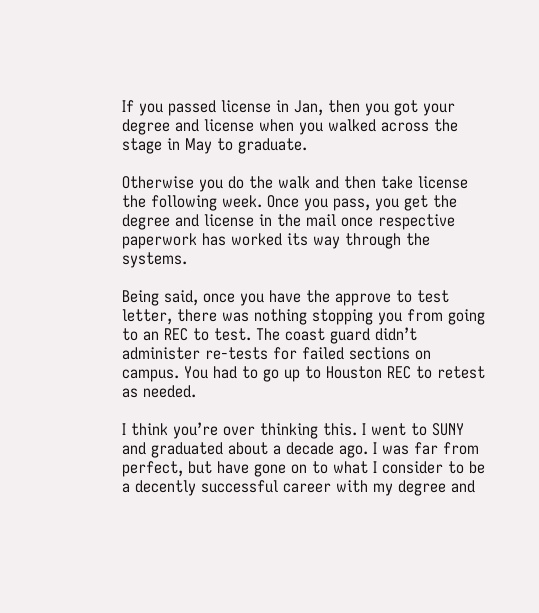If you passed license in Jan, then you got your degree and license when you walked across the stage in May to graduate.

Otherwise you do the walk and then take license the following week. Once you pass, you get the degree and license in the mail once respective paperwork has worked its way through the systems.

Being said, once you have the approve to test letter, there was nothing stopping you from going to an REC to test. The coast guard didn’t administer re-tests for failed sections on campus. You had to go up to Houston REC to retest as needed.

I think you’re over thinking this. I went to SUNY and graduated about a decade ago. I was far from perfect, but have gone on to what I consider to be a decently successful career with my degree and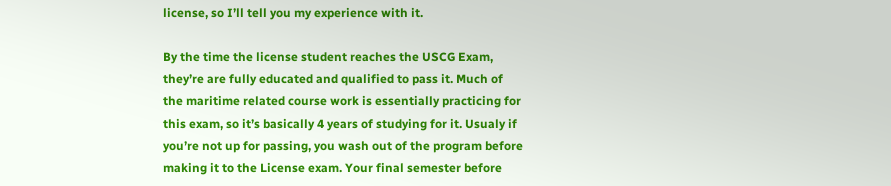license, so I’ll tell you my experience with it.

By the time the license student reaches the USCG Exam, they’re are fully educated and qualified to pass it. Much of the maritime related course work is essentially practicing for this exam, so it’s basically 4 years of studying for it. Usualy if you’re not up for passing, you wash out of the program before making it to the License exam. Your final semester before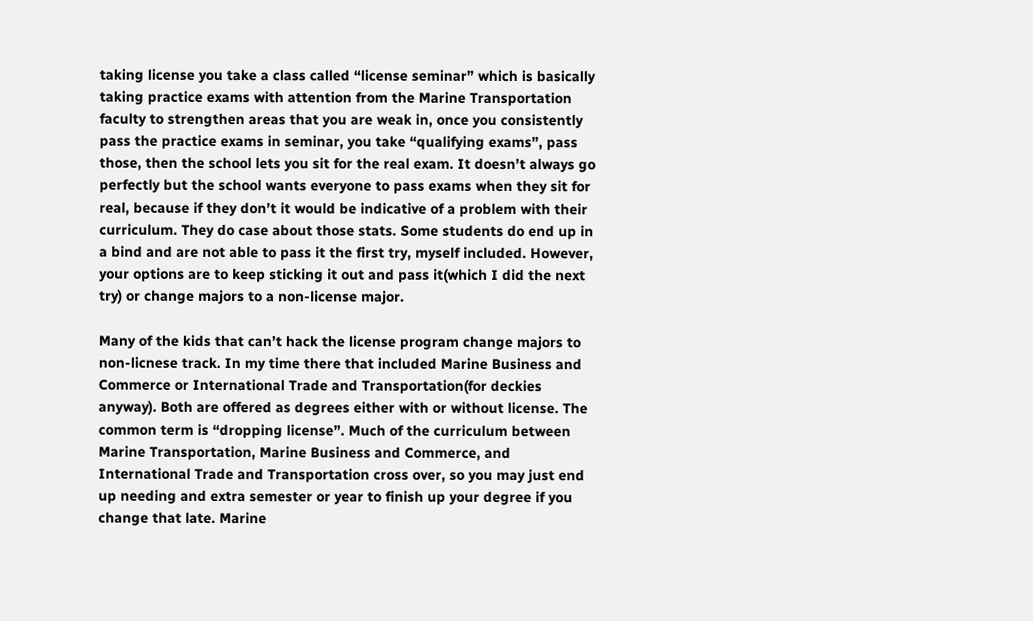taking license you take a class called “license seminar” which is basically taking practice exams with attention from the Marine Transportation faculty to strengthen areas that you are weak in, once you consistently pass the practice exams in seminar, you take “qualifying exams”, pass those, then the school lets you sit for the real exam. It doesn’t always go perfectly but the school wants everyone to pass exams when they sit for real, because if they don’t it would be indicative of a problem with their curriculum. They do case about those stats. Some students do end up in a bind and are not able to pass it the first try, myself included. However, your options are to keep sticking it out and pass it(which I did the next try) or change majors to a non-license major.

Many of the kids that can’t hack the license program change majors to non-licnese track. In my time there that included Marine Business and Commerce or International Trade and Transportation(for deckies anyway). Both are offered as degrees either with or without license. The common term is “dropping license”. Much of the curriculum between Marine Transportation, Marine Business and Commerce, and International Trade and Transportation cross over, so you may just end up needing and extra semester or year to finish up your degree if you change that late. Marine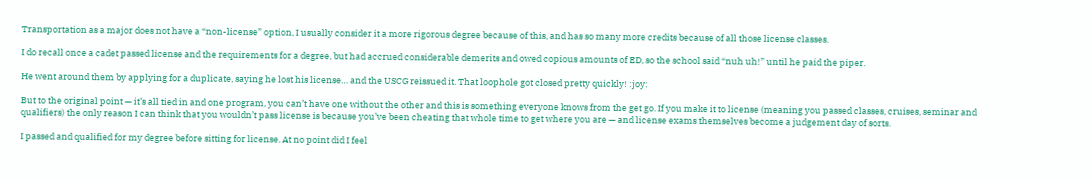Transportation as a major does not have a “non-license” option, I usually consider it a more rigorous degree because of this, and has so many more credits because of all those license classes.

I do recall once a cadet passed license and the requirements for a degree, but had accrued considerable demerits and owed copious amounts of ED, so the school said “nuh uh!” until he paid the piper.

He went around them by applying for a duplicate, saying he lost his license… and the USCG reissued it. That loophole got closed pretty quickly! :joy:

But to the original point — it’s all tied in and one program, you can’t have one without the other and this is something everyone knows from the get go. If you make it to license (meaning you passed classes, cruises, seminar and qualifiers) the only reason I can think that you wouldn’t pass license is because you’ve been cheating that whole time to get where you are — and license exams themselves become a judgement day of sorts.

I passed and qualified for my degree before sitting for license. At no point did I feel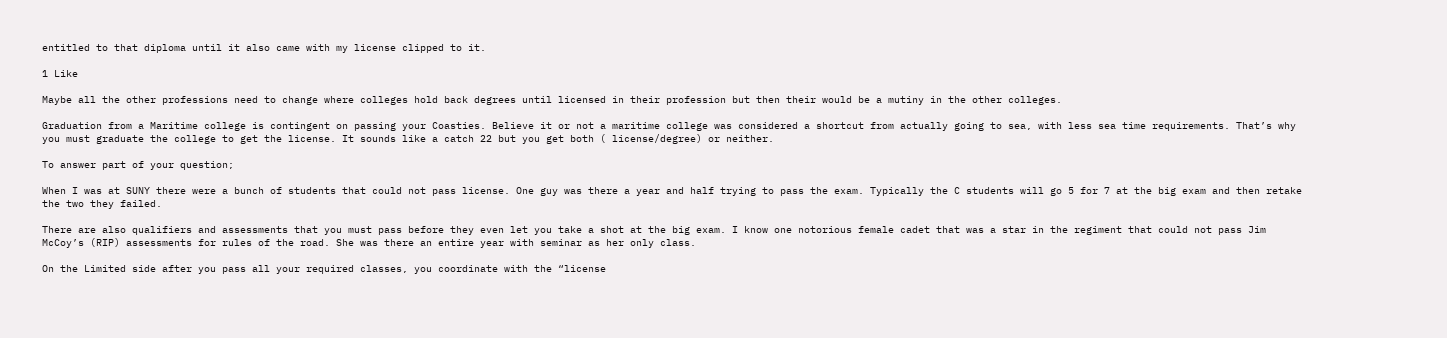entitled to that diploma until it also came with my license clipped to it.

1 Like

Maybe all the other professions need to change where colleges hold back degrees until licensed in their profession but then their would be a mutiny in the other colleges.

Graduation from a Maritime college is contingent on passing your Coasties. Believe it or not a maritime college was considered a shortcut from actually going to sea, with less sea time requirements. That’s why you must graduate the college to get the license. It sounds like a catch 22 but you get both ( license/degree) or neither.

To answer part of your question;

When I was at SUNY there were a bunch of students that could not pass license. One guy was there a year and half trying to pass the exam. Typically the C students will go 5 for 7 at the big exam and then retake the two they failed.

There are also qualifiers and assessments that you must pass before they even let you take a shot at the big exam. I know one notorious female cadet that was a star in the regiment that could not pass Jim McCoy’s (RIP) assessments for rules of the road. She was there an entire year with seminar as her only class.

On the Limited side after you pass all your required classes, you coordinate with the “license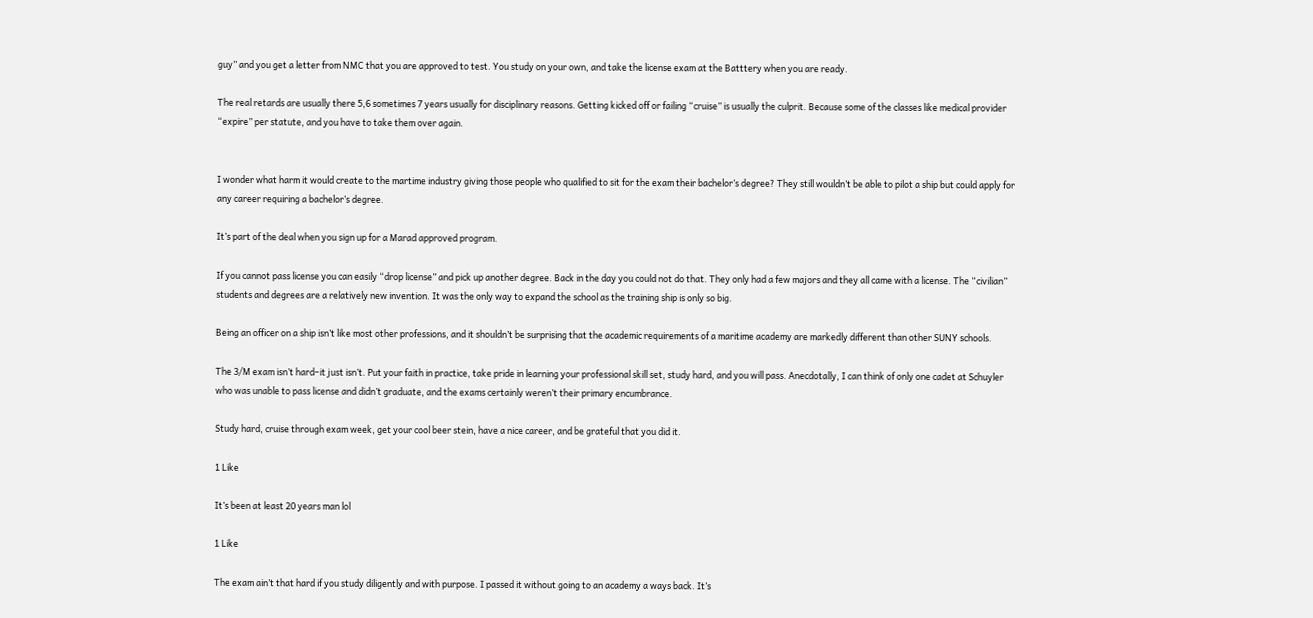guy” and you get a letter from NMC that you are approved to test. You study on your own, and take the license exam at the Batttery when you are ready.

The real retards are usually there 5,6 sometimes 7 years usually for disciplinary reasons. Getting kicked off or failing “cruise” is usually the culprit. Because some of the classes like medical provider “expire” per statute, and you have to take them over again.


I wonder what harm it would create to the martime industry giving those people who qualified to sit for the exam their bachelor’s degree? They still wouldn’t be able to pilot a ship but could apply for any career requiring a bachelor’s degree.

It’s part of the deal when you sign up for a Marad approved program.

If you cannot pass license you can easily “drop license” and pick up another degree. Back in the day you could not do that. They only had a few majors and they all came with a license. The “civilian” students and degrees are a relatively new invention. It was the only way to expand the school as the training ship is only so big.

Being an officer on a ship isn’t like most other professions, and it shouldn’t be surprising that the academic requirements of a maritime academy are markedly different than other SUNY schools.

The 3/M exam isn’t hard–it just isn’t. Put your faith in practice, take pride in learning your professional skill set, study hard, and you will pass. Anecdotally, I can think of only one cadet at Schuyler who was unable to pass license and didn’t graduate, and the exams certainly weren’t their primary encumbrance.

Study hard, cruise through exam week, get your cool beer stein, have a nice career, and be grateful that you did it.

1 Like

It’s been at least 20 years man lol

1 Like

The exam ain’t that hard if you study diligently and with purpose. I passed it without going to an academy a ways back. It’s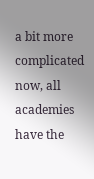a bit more complicated now, all academies have the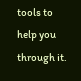tools to help you through it.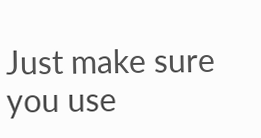Just make sure you use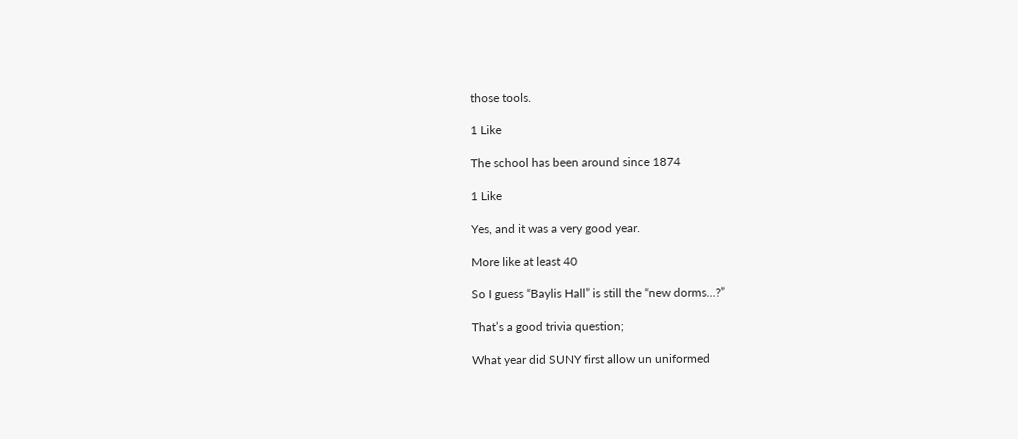those tools.

1 Like

The school has been around since 1874

1 Like

Yes, and it was a very good year.

More like at least 40

So I guess “Baylis Hall” is still the “new dorms…?”

That’s a good trivia question;

What year did SUNY first allow un uniformed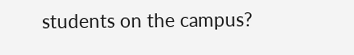students on the campus?